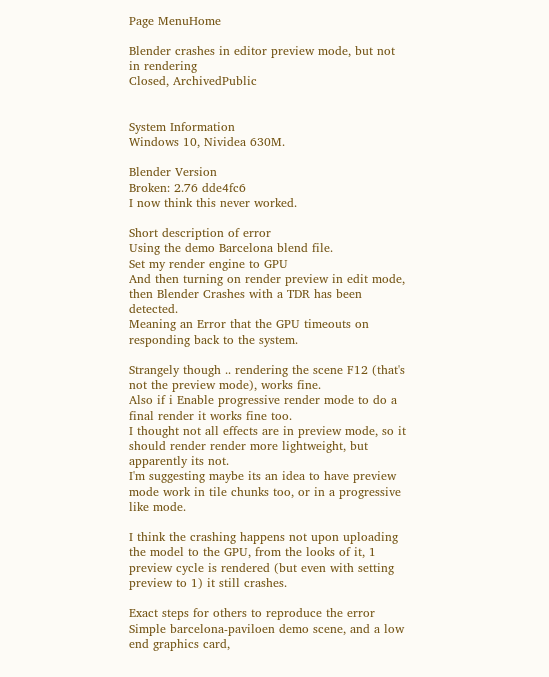Page MenuHome

Blender crashes in editor preview mode, but not in rendering
Closed, ArchivedPublic


System Information
Windows 10, Nividea 630M.

Blender Version
Broken: 2.76 dde4fc6
I now think this never worked.

Short description of error
Using the demo Barcelona blend file.
Set my render engine to GPU
And then turning on render preview in edit mode, then Blender Crashes with a TDR has been detected.
Meaning an Error that the GPU timeouts on responding back to the system.

Strangely though .. rendering the scene F12 (that's not the preview mode), works fine.
Also if i Enable progressive render mode to do a final render it works fine too.
I thought not all effects are in preview mode, so it should render render more lightweight, but apparently its not.
I'm suggesting maybe its an idea to have preview mode work in tile chunks too, or in a progressive like mode.

I think the crashing happens not upon uploading the model to the GPU, from the looks of it, 1 preview cycle is rendered (but even with setting preview to 1) it still crashes.

Exact steps for others to reproduce the error
Simple barcelona-paviloen demo scene, and a low end graphics card,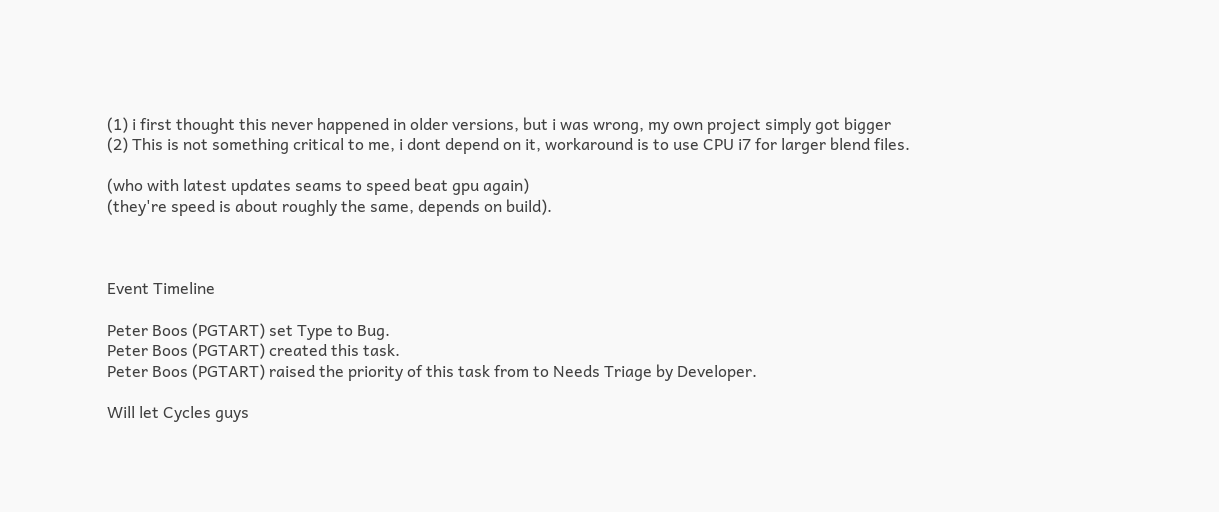(1) i first thought this never happened in older versions, but i was wrong, my own project simply got bigger
(2) This is not something critical to me, i dont depend on it, workaround is to use CPU i7 for larger blend files.

(who with latest updates seams to speed beat gpu again)
(they're speed is about roughly the same, depends on build).



Event Timeline

Peter Boos (PGTART) set Type to Bug.
Peter Boos (PGTART) created this task.
Peter Boos (PGTART) raised the priority of this task from to Needs Triage by Developer.

Will let Cycles guys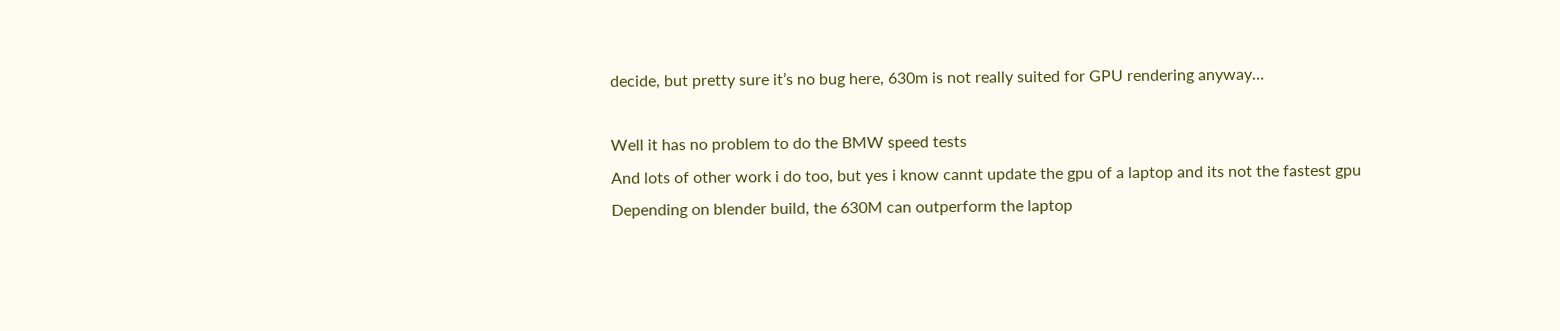decide, but pretty sure it’s no bug here, 630m is not really suited for GPU rendering anyway…

Well it has no problem to do the BMW speed tests
And lots of other work i do too, but yes i know cannt update the gpu of a laptop and its not the fastest gpu
Depending on blender build, the 630M can outperform the laptop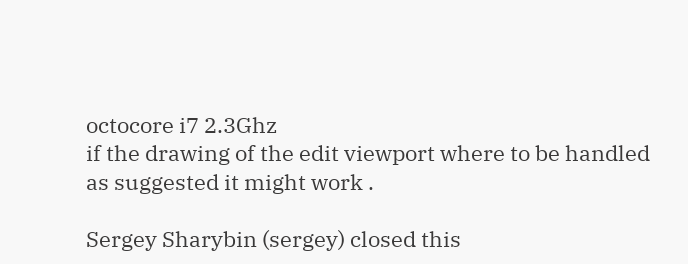octocore i7 2.3Ghz
if the drawing of the edit viewport where to be handled as suggested it might work .

Sergey Sharybin (sergey) closed this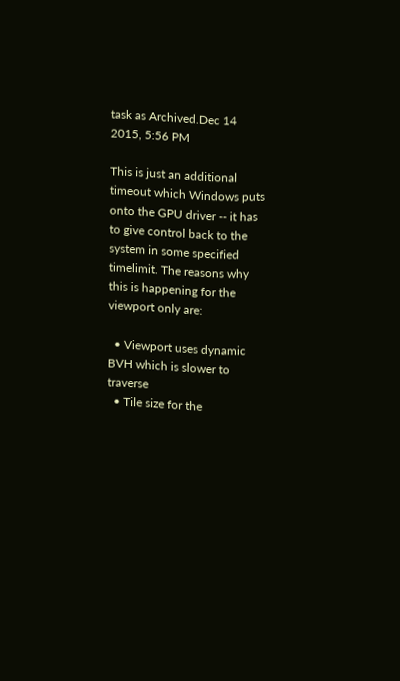task as Archived.Dec 14 2015, 5:56 PM

This is just an additional timeout which Windows puts onto the GPU driver -- it has to give control back to the system in some specified timelimit. The reasons why this is happening for the viewport only are:

  • Viewport uses dynamic BVH which is slower to traverse
  • Tile size for the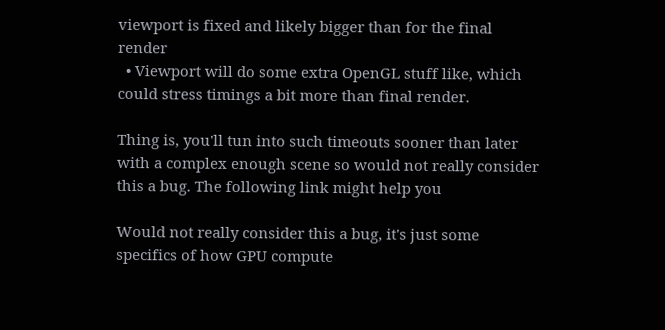viewport is fixed and likely bigger than for the final render
  • Viewport will do some extra OpenGL stuff like, which could stress timings a bit more than final render.

Thing is, you'll tun into such timeouts sooner than later with a complex enough scene so would not really consider this a bug. The following link might help you

Would not really consider this a bug, it's just some specifics of how GPU compute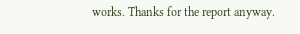works. Thanks for the report anyway.